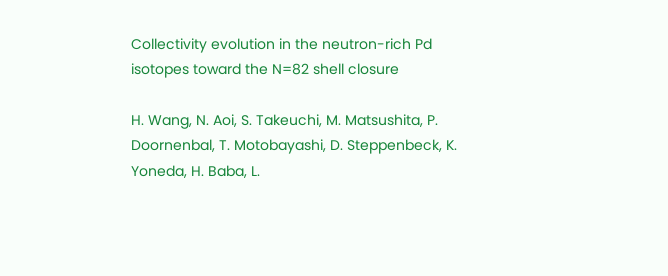Collectivity evolution in the neutron-rich Pd isotopes toward the N=82 shell closure

H. Wang, N. Aoi, S. Takeuchi, M. Matsushita, P. Doornenbal, T. Motobayashi, D. Steppenbeck, K. Yoneda, H. Baba, L.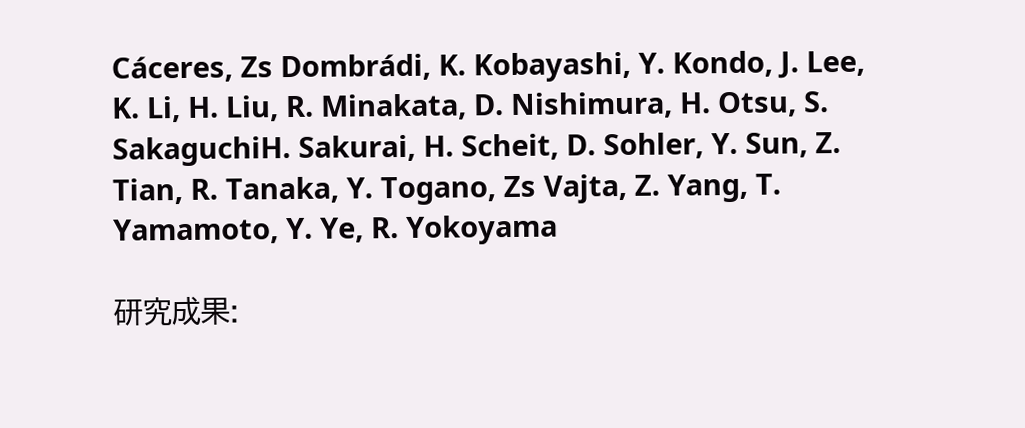Cáceres, Zs Dombrádi, K. Kobayashi, Y. Kondo, J. Lee, K. Li, H. Liu, R. Minakata, D. Nishimura, H. Otsu, S. SakaguchiH. Sakurai, H. Scheit, D. Sohler, Y. Sun, Z. Tian, R. Tanaka, Y. Togano, Zs Vajta, Z. Yang, T. Yamamoto, Y. Ye, R. Yokoyama

研究成果: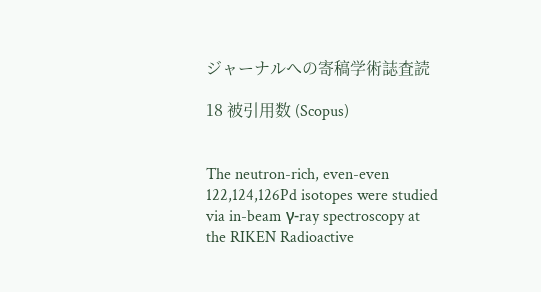ジャーナルへの寄稿学術誌査読

18 被引用数 (Scopus)


The neutron-rich, even-even 122,124,126Pd isotopes were studied via in-beam γ-ray spectroscopy at the RIKEN Radioactive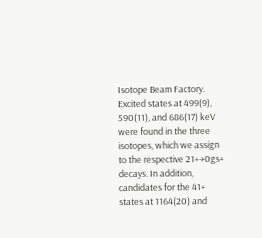Isotope Beam Factory. Excited states at 499(9), 590(11), and 686(17) keV were found in the three isotopes, which we assign to the respective 21+→0gs+ decays. In addition, candidates for the 41+ states at 1164(20) and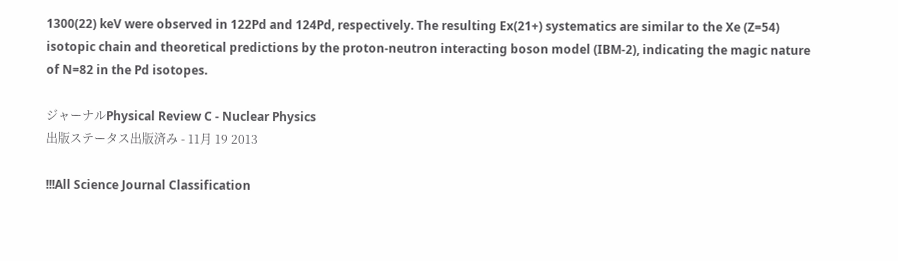1300(22) keV were observed in 122Pd and 124Pd, respectively. The resulting Ex(21+) systematics are similar to the Xe (Z=54) isotopic chain and theoretical predictions by the proton-neutron interacting boson model (IBM-2), indicating the magic nature of N=82 in the Pd isotopes.

ジャーナルPhysical Review C - Nuclear Physics
出版ステータス出版済み - 11月 19 2013

!!!All Science Journal Classification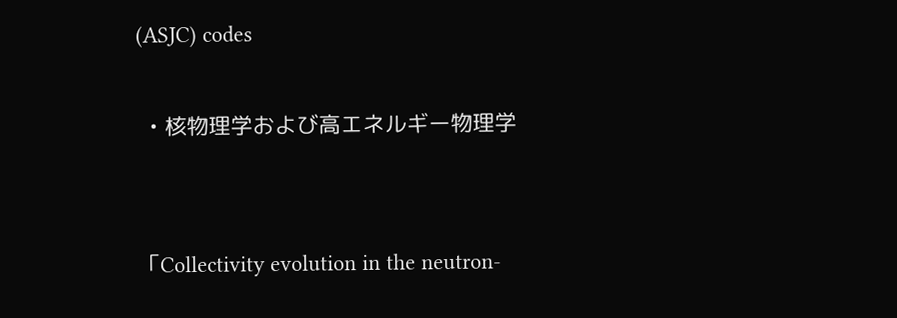(ASJC) codes

  • 核物理学および高エネルギー物理学


「Collectivity evolution in the neutron-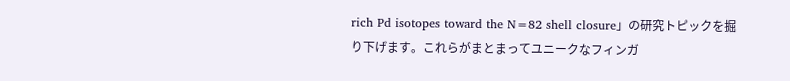rich Pd isotopes toward the N=82 shell closure」の研究トピックを掘り下げます。これらがまとまってユニークなフィンガ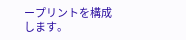ープリントを構成します。